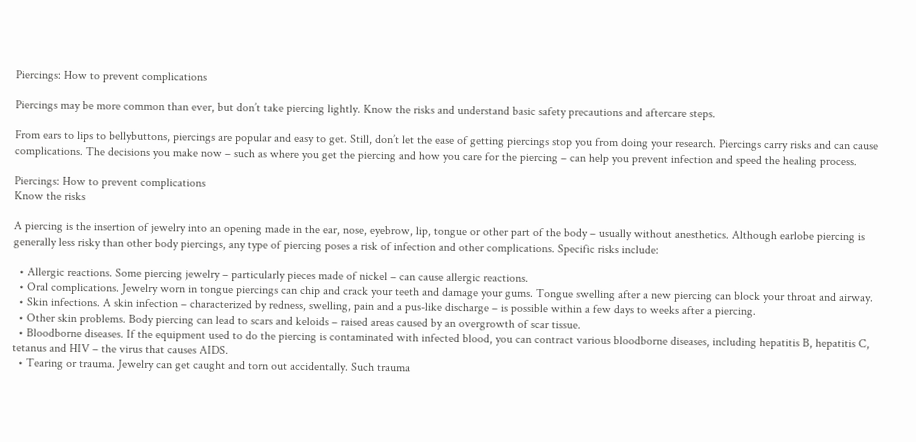Piercings: How to prevent complications

Piercings may be more common than ever, but don’t take piercing lightly. Know the risks and understand basic safety precautions and aftercare steps.

From ears to lips to bellybuttons, piercings are popular and easy to get. Still, don’t let the ease of getting piercings stop you from doing your research. Piercings carry risks and can cause complications. The decisions you make now – such as where you get the piercing and how you care for the piercing – can help you prevent infection and speed the healing process.

Piercings: How to prevent complications
Know the risks

A piercing is the insertion of jewelry into an opening made in the ear, nose, eyebrow, lip, tongue or other part of the body – usually without anesthetics. Although earlobe piercing is generally less risky than other body piercings, any type of piercing poses a risk of infection and other complications. Specific risks include:

  • Allergic reactions. Some piercing jewelry – particularly pieces made of nickel – can cause allergic reactions.
  • Oral complications. Jewelry worn in tongue piercings can chip and crack your teeth and damage your gums. Tongue swelling after a new piercing can block your throat and airway.
  • Skin infections. A skin infection – characterized by redness, swelling, pain and a pus-like discharge – is possible within a few days to weeks after a piercing.
  • Other skin problems. Body piercing can lead to scars and keloids – raised areas caused by an overgrowth of scar tissue.
  • Bloodborne diseases. If the equipment used to do the piercing is contaminated with infected blood, you can contract various bloodborne diseases, including hepatitis B, hepatitis C, tetanus and HIV – the virus that causes AIDS.
  • Tearing or trauma. Jewelry can get caught and torn out accidentally. Such trauma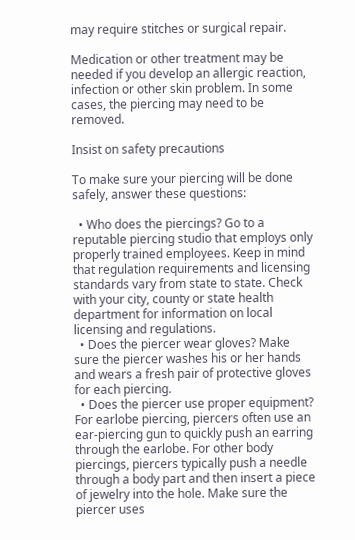may require stitches or surgical repair.

Medication or other treatment may be needed if you develop an allergic reaction, infection or other skin problem. In some cases, the piercing may need to be removed.

Insist on safety precautions

To make sure your piercing will be done safely, answer these questions:

  • Who does the piercings? Go to a reputable piercing studio that employs only properly trained employees. Keep in mind that regulation requirements and licensing standards vary from state to state. Check with your city, county or state health department for information on local licensing and regulations.
  • Does the piercer wear gloves? Make sure the piercer washes his or her hands and wears a fresh pair of protective gloves for each piercing.
  • Does the piercer use proper equipment? For earlobe piercing, piercers often use an ear-piercing gun to quickly push an earring through the earlobe. For other body piercings, piercers typically push a needle through a body part and then insert a piece of jewelry into the hole. Make sure the piercer uses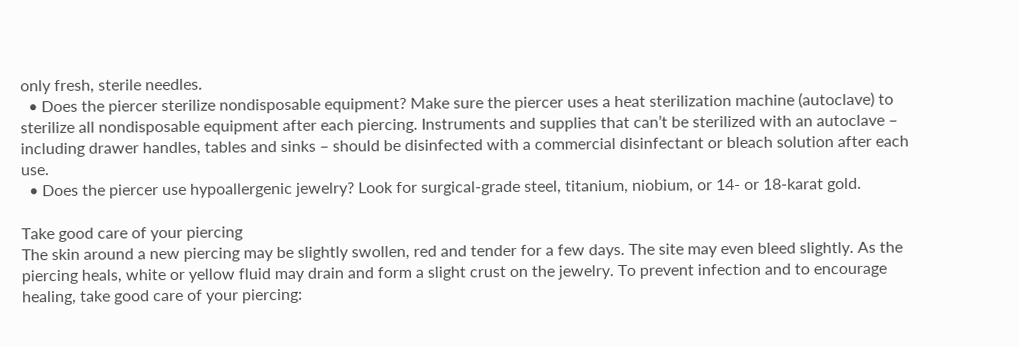only fresh, sterile needles.
  • Does the piercer sterilize nondisposable equipment? Make sure the piercer uses a heat sterilization machine (autoclave) to sterilize all nondisposable equipment after each piercing. Instruments and supplies that can’t be sterilized with an autoclave – including drawer handles, tables and sinks – should be disinfected with a commercial disinfectant or bleach solution after each use.
  • Does the piercer use hypoallergenic jewelry? Look for surgical-grade steel, titanium, niobium, or 14- or 18-karat gold.

Take good care of your piercing
The skin around a new piercing may be slightly swollen, red and tender for a few days. The site may even bleed slightly. As the piercing heals, white or yellow fluid may drain and form a slight crust on the jewelry. To prevent infection and to encourage healing, take good care of your piercing: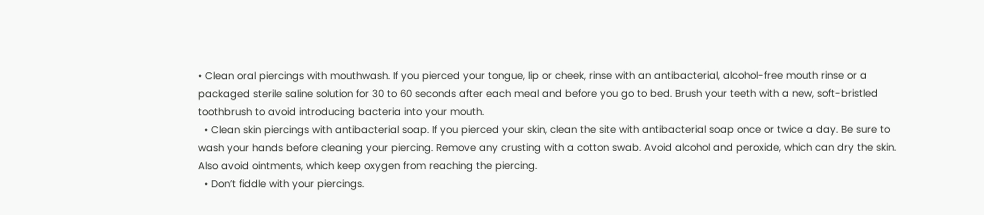• Clean oral piercings with mouthwash. If you pierced your tongue, lip or cheek, rinse with an antibacterial, alcohol-free mouth rinse or a packaged sterile saline solution for 30 to 60 seconds after each meal and before you go to bed. Brush your teeth with a new, soft-bristled toothbrush to avoid introducing bacteria into your mouth.
  • Clean skin piercings with antibacterial soap. If you pierced your skin, clean the site with antibacterial soap once or twice a day. Be sure to wash your hands before cleaning your piercing. Remove any crusting with a cotton swab. Avoid alcohol and peroxide, which can dry the skin. Also avoid ointments, which keep oxygen from reaching the piercing.
  • Don’t fiddle with your piercings.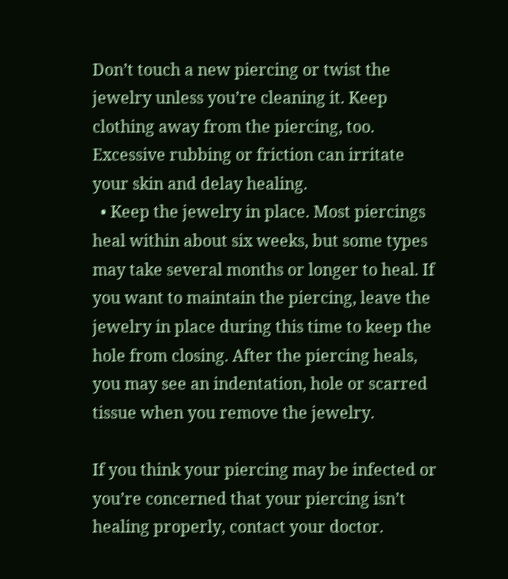Don’t touch a new piercing or twist the jewelry unless you’re cleaning it. Keep clothing away from the piercing, too. Excessive rubbing or friction can irritate your skin and delay healing.
  • Keep the jewelry in place. Most piercings heal within about six weeks, but some types may take several months or longer to heal. If you want to maintain the piercing, leave the jewelry in place during this time to keep the hole from closing. After the piercing heals, you may see an indentation, hole or scarred tissue when you remove the jewelry.

If you think your piercing may be infected or you’re concerned that your piercing isn’t healing properly, contact your doctor.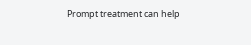Prompt treatment can help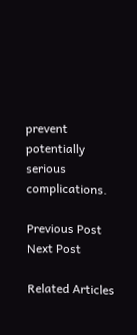prevent potentially serious complications.

Previous Post
Next Post

Related Articles